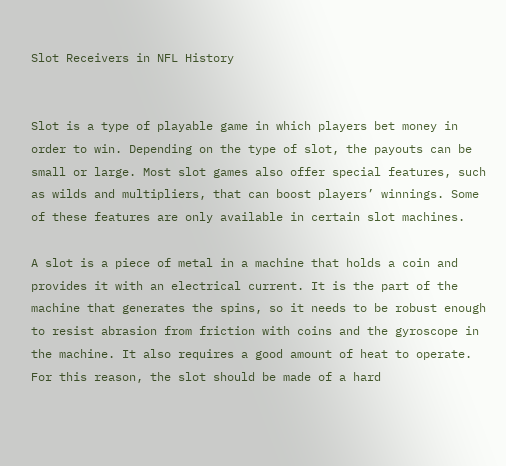Slot Receivers in NFL History


Slot is a type of playable game in which players bet money in order to win. Depending on the type of slot, the payouts can be small or large. Most slot games also offer special features, such as wilds and multipliers, that can boost players’ winnings. Some of these features are only available in certain slot machines.

A slot is a piece of metal in a machine that holds a coin and provides it with an electrical current. It is the part of the machine that generates the spins, so it needs to be robust enough to resist abrasion from friction with coins and the gyroscope in the machine. It also requires a good amount of heat to operate. For this reason, the slot should be made of a hard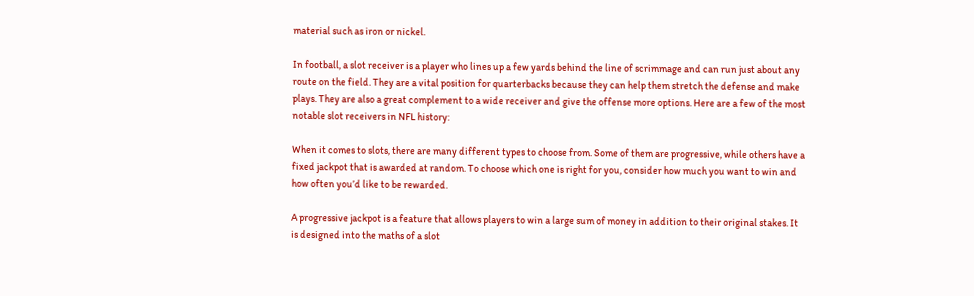material such as iron or nickel.

In football, a slot receiver is a player who lines up a few yards behind the line of scrimmage and can run just about any route on the field. They are a vital position for quarterbacks because they can help them stretch the defense and make plays. They are also a great complement to a wide receiver and give the offense more options. Here are a few of the most notable slot receivers in NFL history:

When it comes to slots, there are many different types to choose from. Some of them are progressive, while others have a fixed jackpot that is awarded at random. To choose which one is right for you, consider how much you want to win and how often you’d like to be rewarded.

A progressive jackpot is a feature that allows players to win a large sum of money in addition to their original stakes. It is designed into the maths of a slot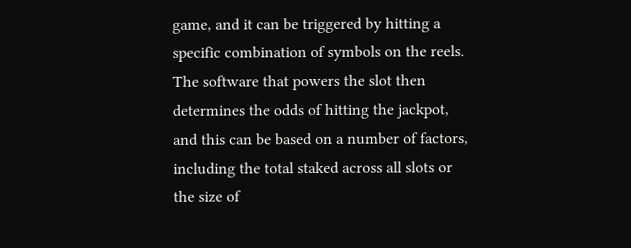game, and it can be triggered by hitting a specific combination of symbols on the reels. The software that powers the slot then determines the odds of hitting the jackpot, and this can be based on a number of factors, including the total staked across all slots or the size of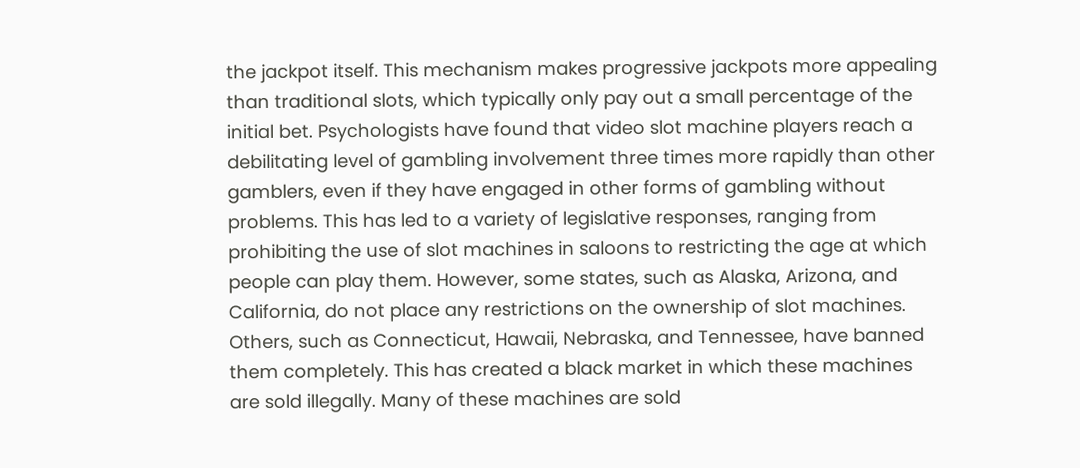the jackpot itself. This mechanism makes progressive jackpots more appealing than traditional slots, which typically only pay out a small percentage of the initial bet. Psychologists have found that video slot machine players reach a debilitating level of gambling involvement three times more rapidly than other gamblers, even if they have engaged in other forms of gambling without problems. This has led to a variety of legislative responses, ranging from prohibiting the use of slot machines in saloons to restricting the age at which people can play them. However, some states, such as Alaska, Arizona, and California, do not place any restrictions on the ownership of slot machines. Others, such as Connecticut, Hawaii, Nebraska, and Tennessee, have banned them completely. This has created a black market in which these machines are sold illegally. Many of these machines are sold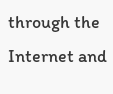through the Internet and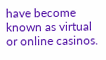have become known as virtual or online casinos.